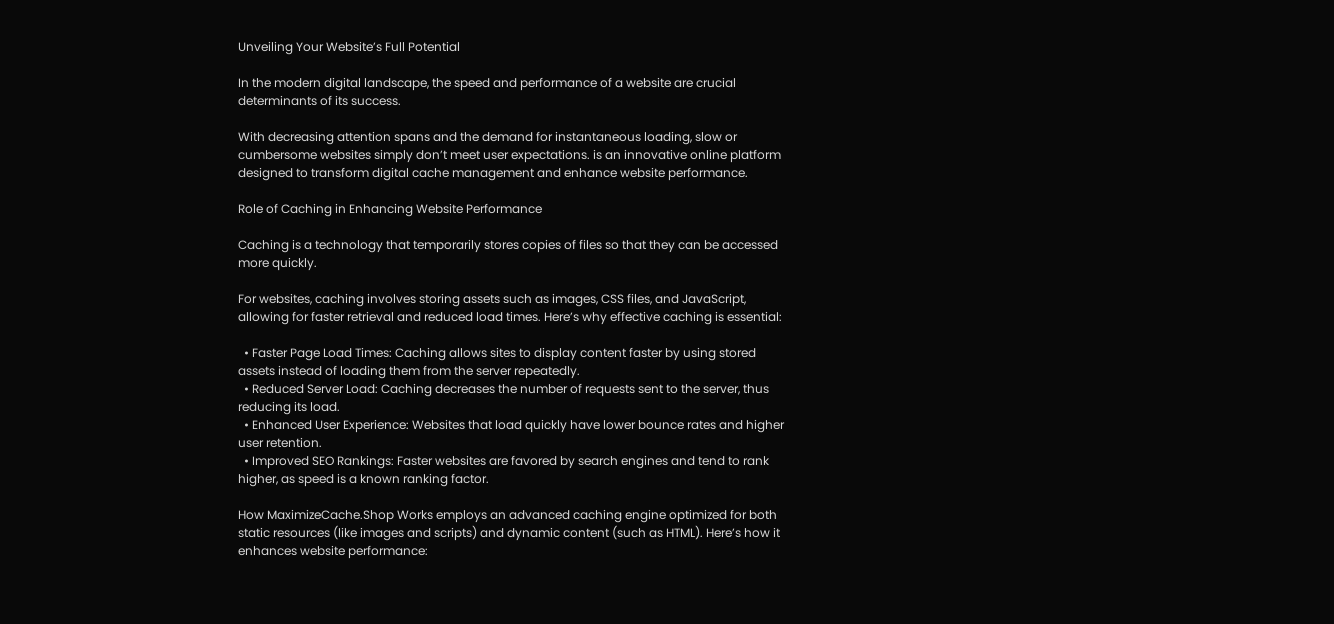Unveiling Your Website’s Full Potential

In the modern digital landscape, the speed and performance of a website are crucial determinants of its success.

With decreasing attention spans and the demand for instantaneous loading, slow or cumbersome websites simply don’t meet user expectations. is an innovative online platform designed to transform digital cache management and enhance website performance.

Role of Caching in Enhancing Website Performance

Caching is a technology that temporarily stores copies of files so that they can be accessed more quickly.

For websites, caching involves storing assets such as images, CSS files, and JavaScript, allowing for faster retrieval and reduced load times. Here’s why effective caching is essential:

  • Faster Page Load Times: Caching allows sites to display content faster by using stored assets instead of loading them from the server repeatedly.
  • Reduced Server Load: Caching decreases the number of requests sent to the server, thus reducing its load.
  • Enhanced User Experience: Websites that load quickly have lower bounce rates and higher user retention.
  • Improved SEO Rankings: Faster websites are favored by search engines and tend to rank higher, as speed is a known ranking factor.

How MaximizeCache.Shop Works employs an advanced caching engine optimized for both static resources (like images and scripts) and dynamic content (such as HTML). Here’s how it enhances website performance: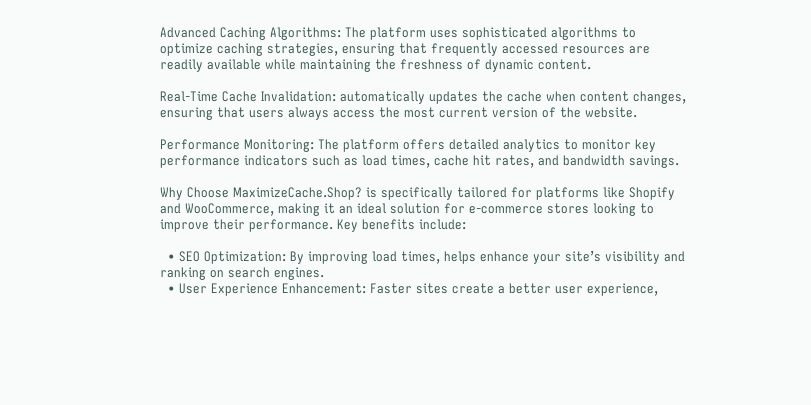Advanced Caching Algorithms: The platform uses sophisticated algorithms to optimize caching strategies, ensuring that frequently accessed resources are readily available while maintaining the freshness of dynamic content.

Real-Time Cache Invalidation: automatically updates the cache when content changes, ensuring that users always access the most current version of the website.

Performance Monitoring: The platform offers detailed analytics to monitor key performance indicators such as load times, cache hit rates, and bandwidth savings.

Why Choose MaximizeCache.Shop? is specifically tailored for platforms like Shopify and WooCommerce, making it an ideal solution for e-commerce stores looking to improve their performance. Key benefits include:

  • SEO Optimization: By improving load times, helps enhance your site’s visibility and ranking on search engines.
  • User Experience Enhancement: Faster sites create a better user experience,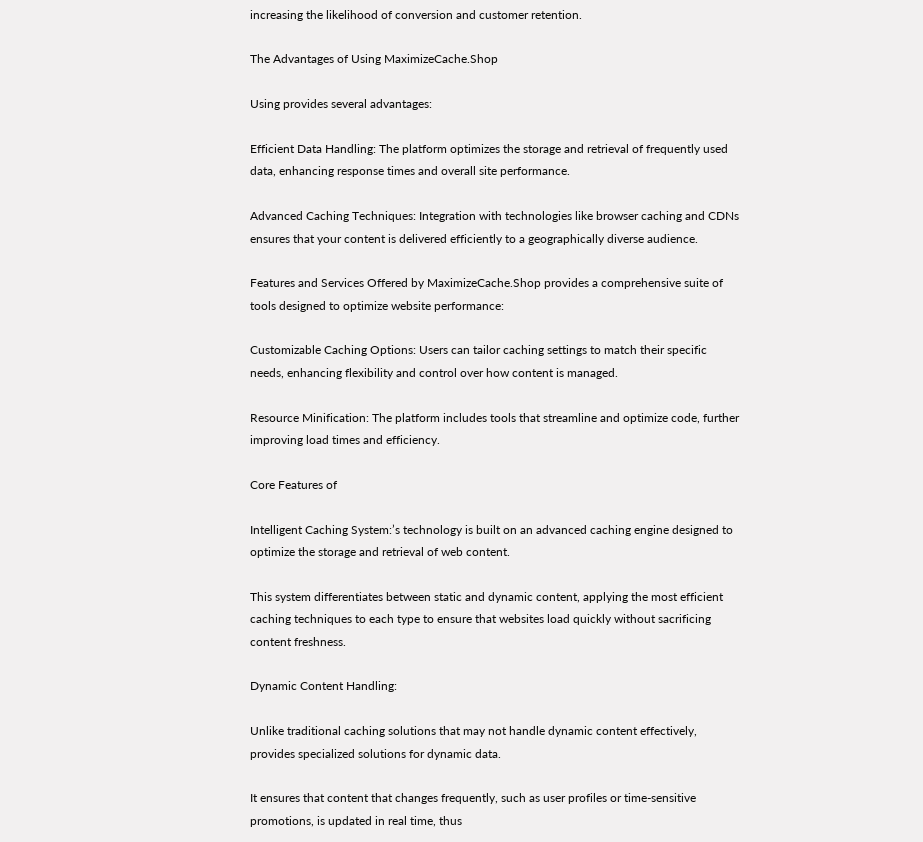increasing the likelihood of conversion and customer retention.

The Advantages of Using MaximizeCache.Shop

Using provides several advantages:

Efficient Data Handling: The platform optimizes the storage and retrieval of frequently used data, enhancing response times and overall site performance.

Advanced Caching Techniques: Integration with technologies like browser caching and CDNs ensures that your content is delivered efficiently to a geographically diverse audience.

Features and Services Offered by MaximizeCache.Shop provides a comprehensive suite of tools designed to optimize website performance:

Customizable Caching Options: Users can tailor caching settings to match their specific needs, enhancing flexibility and control over how content is managed.

Resource Minification: The platform includes tools that streamline and optimize code, further improving load times and efficiency.

Core Features of

Intelligent Caching System:’s technology is built on an advanced caching engine designed to optimize the storage and retrieval of web content.

This system differentiates between static and dynamic content, applying the most efficient caching techniques to each type to ensure that websites load quickly without sacrificing content freshness.

Dynamic Content Handling:

Unlike traditional caching solutions that may not handle dynamic content effectively, provides specialized solutions for dynamic data.

It ensures that content that changes frequently, such as user profiles or time-sensitive promotions, is updated in real time, thus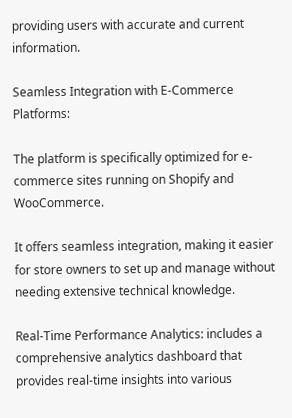providing users with accurate and current information.

Seamless Integration with E-Commerce Platforms:

The platform is specifically optimized for e-commerce sites running on Shopify and WooCommerce.

It offers seamless integration, making it easier for store owners to set up and manage without needing extensive technical knowledge.

Real-Time Performance Analytics: includes a comprehensive analytics dashboard that provides real-time insights into various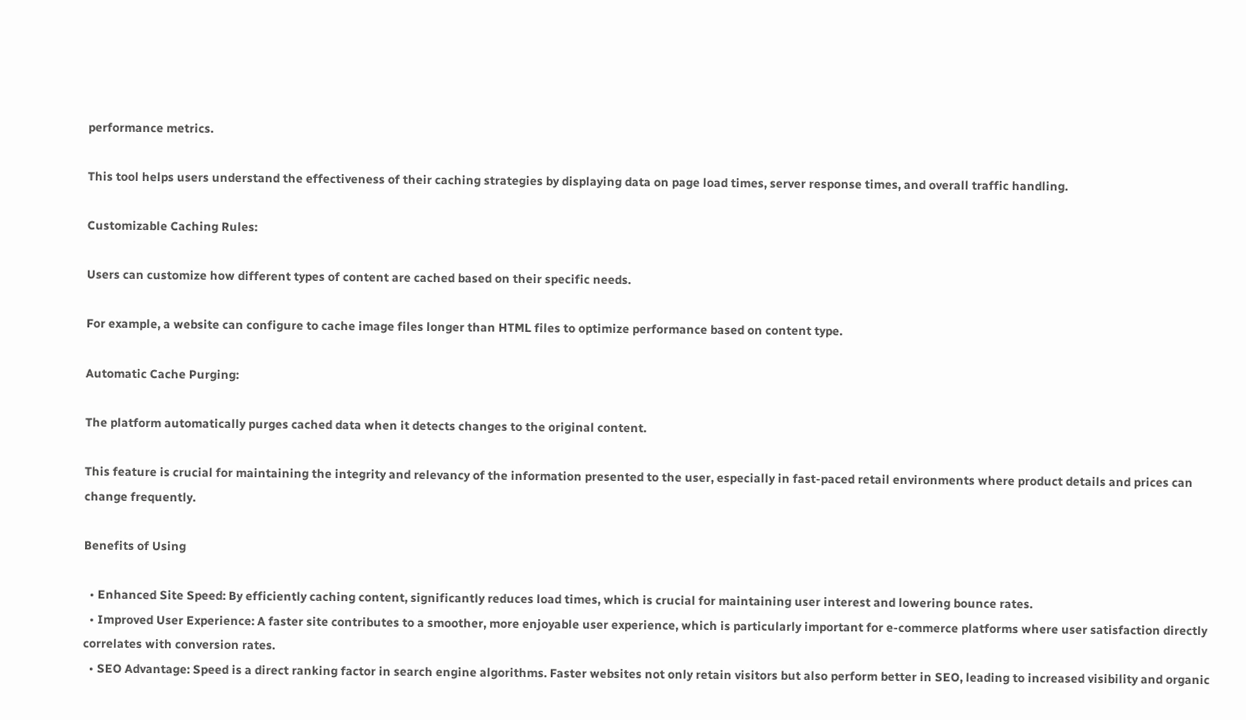performance metrics.

This tool helps users understand the effectiveness of their caching strategies by displaying data on page load times, server response times, and overall traffic handling.

Customizable Caching Rules:

Users can customize how different types of content are cached based on their specific needs.

For example, a website can configure to cache image files longer than HTML files to optimize performance based on content type.

Automatic Cache Purging:

The platform automatically purges cached data when it detects changes to the original content.

This feature is crucial for maintaining the integrity and relevancy of the information presented to the user, especially in fast-paced retail environments where product details and prices can change frequently.

Benefits of Using

  • Enhanced Site Speed: By efficiently caching content, significantly reduces load times, which is crucial for maintaining user interest and lowering bounce rates.
  • Improved User Experience: A faster site contributes to a smoother, more enjoyable user experience, which is particularly important for e-commerce platforms where user satisfaction directly correlates with conversion rates.
  • SEO Advantage: Speed is a direct ranking factor in search engine algorithms. Faster websites not only retain visitors but also perform better in SEO, leading to increased visibility and organic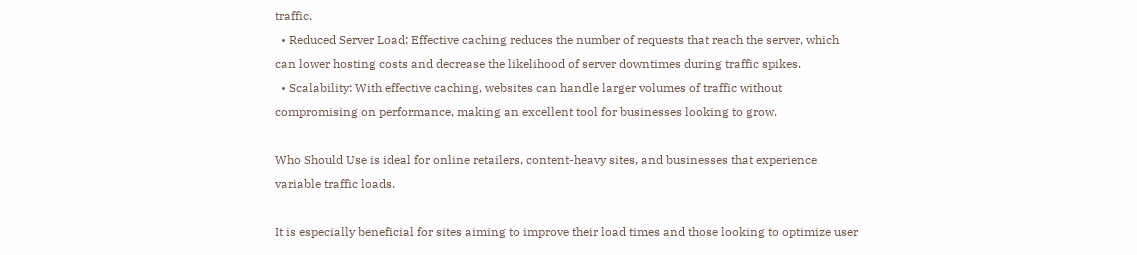traffic.
  • Reduced Server Load: Effective caching reduces the number of requests that reach the server, which can lower hosting costs and decrease the likelihood of server downtimes during traffic spikes.
  • Scalability: With effective caching, websites can handle larger volumes of traffic without compromising on performance, making an excellent tool for businesses looking to grow.

Who Should Use is ideal for online retailers, content-heavy sites, and businesses that experience variable traffic loads.

It is especially beneficial for sites aiming to improve their load times and those looking to optimize user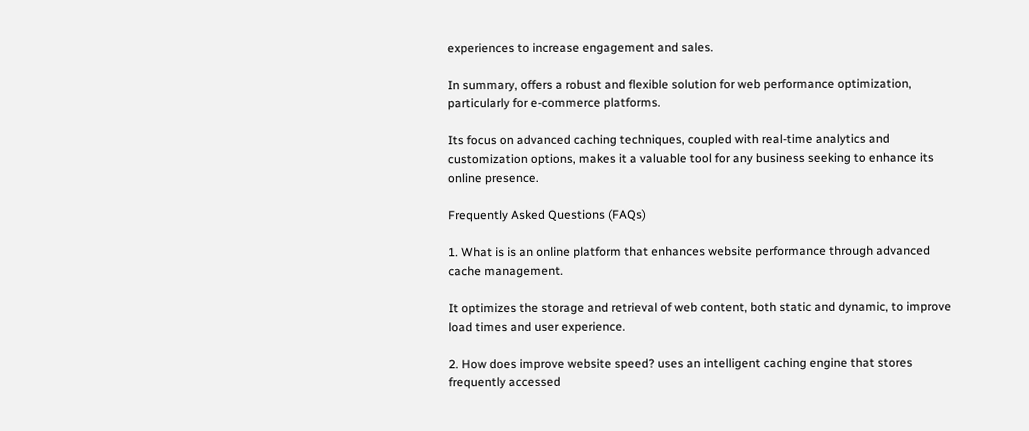experiences to increase engagement and sales.

In summary, offers a robust and flexible solution for web performance optimization, particularly for e-commerce platforms.

Its focus on advanced caching techniques, coupled with real-time analytics and customization options, makes it a valuable tool for any business seeking to enhance its online presence.

Frequently Asked Questions (FAQs)

1. What is is an online platform that enhances website performance through advanced cache management.

It optimizes the storage and retrieval of web content, both static and dynamic, to improve load times and user experience.

2. How does improve website speed? uses an intelligent caching engine that stores frequently accessed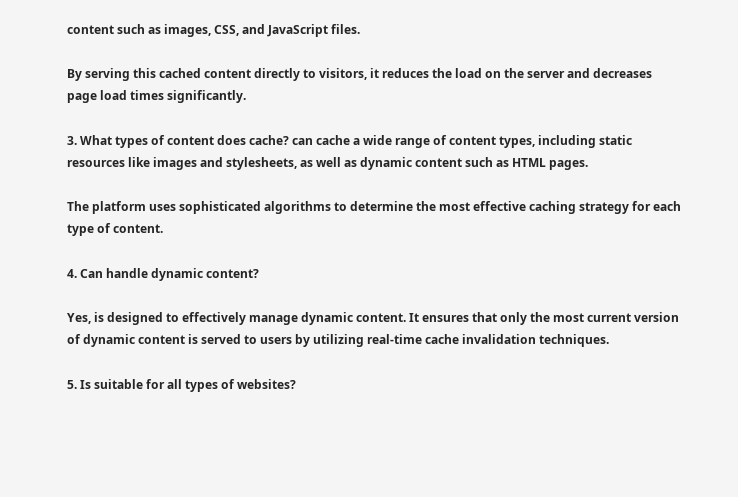content such as images, CSS, and JavaScript files.

By serving this cached content directly to visitors, it reduces the load on the server and decreases page load times significantly.

3. What types of content does cache? can cache a wide range of content types, including static resources like images and stylesheets, as well as dynamic content such as HTML pages.

The platform uses sophisticated algorithms to determine the most effective caching strategy for each type of content.

4. Can handle dynamic content?

Yes, is designed to effectively manage dynamic content. It ensures that only the most current version of dynamic content is served to users by utilizing real-time cache invalidation techniques.

5. Is suitable for all types of websites?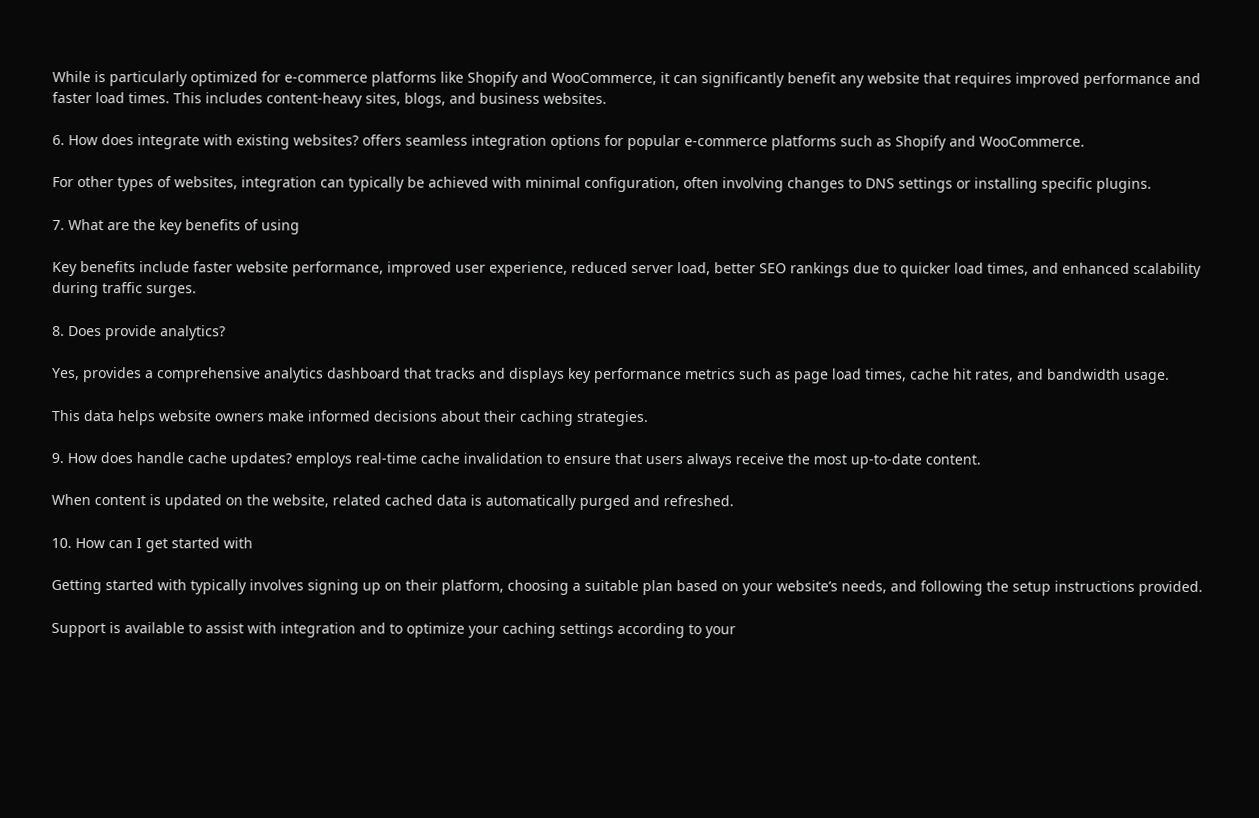While is particularly optimized for e-commerce platforms like Shopify and WooCommerce, it can significantly benefit any website that requires improved performance and faster load times. This includes content-heavy sites, blogs, and business websites.

6. How does integrate with existing websites? offers seamless integration options for popular e-commerce platforms such as Shopify and WooCommerce.

For other types of websites, integration can typically be achieved with minimal configuration, often involving changes to DNS settings or installing specific plugins.

7. What are the key benefits of using

Key benefits include faster website performance, improved user experience, reduced server load, better SEO rankings due to quicker load times, and enhanced scalability during traffic surges.

8. Does provide analytics?

Yes, provides a comprehensive analytics dashboard that tracks and displays key performance metrics such as page load times, cache hit rates, and bandwidth usage.

This data helps website owners make informed decisions about their caching strategies.

9. How does handle cache updates? employs real-time cache invalidation to ensure that users always receive the most up-to-date content.

When content is updated on the website, related cached data is automatically purged and refreshed.

10. How can I get started with

Getting started with typically involves signing up on their platform, choosing a suitable plan based on your website’s needs, and following the setup instructions provided.

Support is available to assist with integration and to optimize your caching settings according to your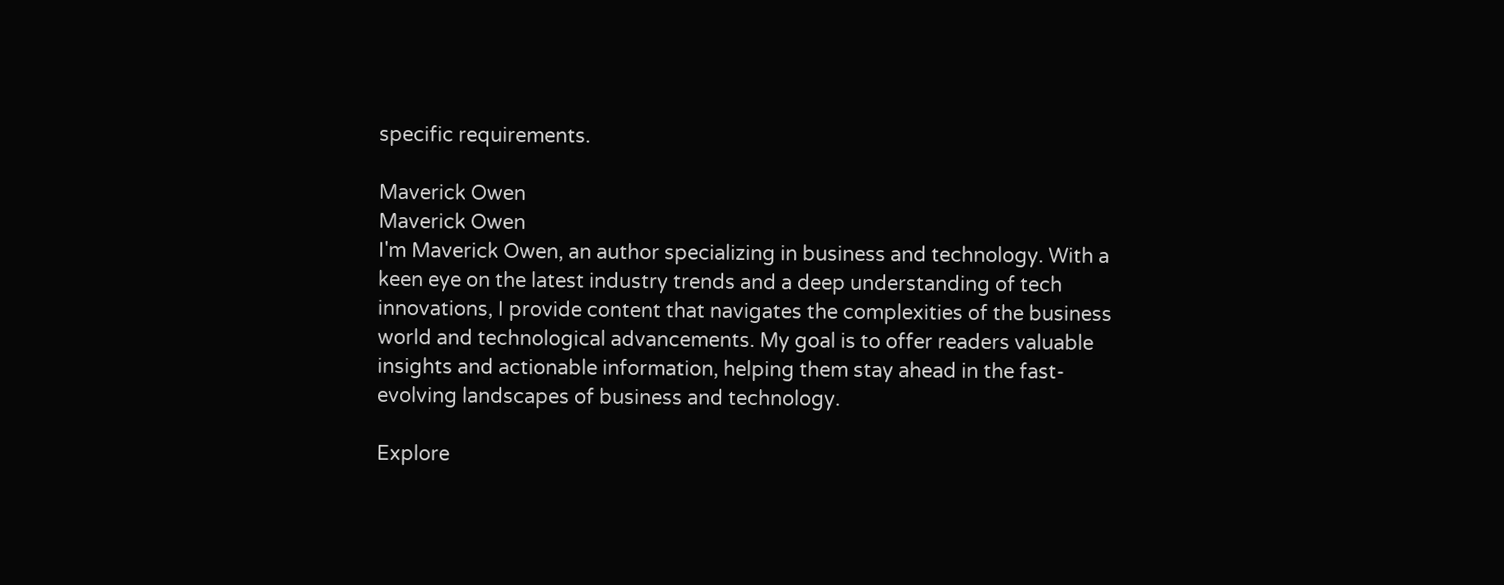specific requirements.

Maverick Owen
Maverick Owen
I'm Maverick Owen, an author specializing in business and technology. With a keen eye on the latest industry trends and a deep understanding of tech innovations, I provide content that navigates the complexities of the business world and technological advancements. My goal is to offer readers valuable insights and actionable information, helping them stay ahead in the fast-evolving landscapes of business and technology.

Explore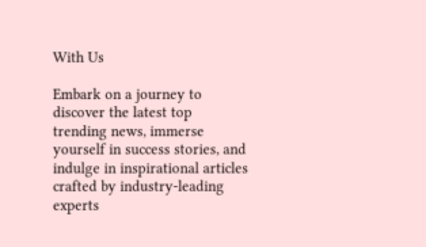With Us

Embark on a journey to discover the latest top trending news, immerse yourself in success stories, and indulge in inspirational articles crafted by industry-leading experts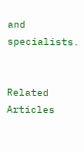and specialists.


Related Articles